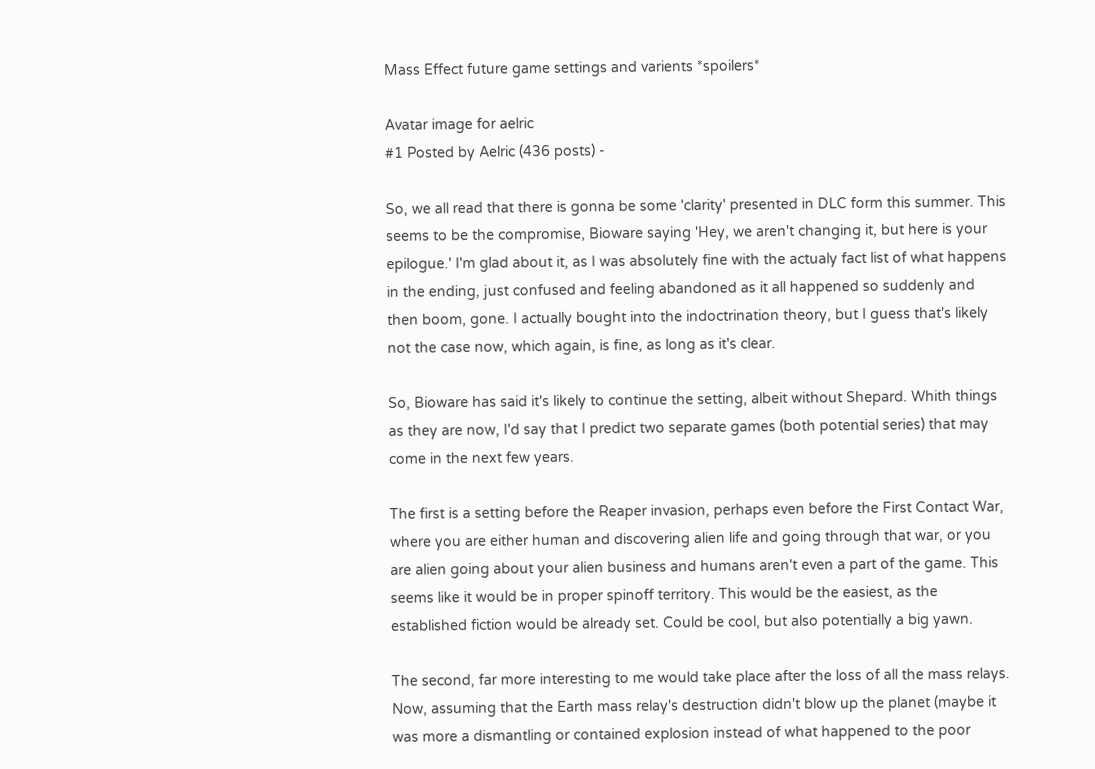Mass Effect future game settings and varients *spoilers*

Avatar image for aelric
#1 Posted by Aelric (436 posts) -

So, we all read that there is gonna be some 'clarity' presented in DLC form this summer. This seems to be the compromise, Bioware saying 'Hey, we aren't changing it, but here is your epilogue.' I'm glad about it, as I was absolutely fine with the actualy fact list of what happens in the ending, just confused and feeling abandoned as it all happened so suddenly and then boom, gone. I actually bought into the indoctrination theory, but I guess that's likely not the case now, which again, is fine, as long as it's clear.

So, Bioware has said it's likely to continue the setting, albeit without Shepard. Whith things as they are now, I'd say that I predict two separate games (both potential series) that may come in the next few years.

The first is a setting before the Reaper invasion, perhaps even before the First Contact War, where you are either human and discovering alien life and going through that war, or you are alien going about your alien business and humans aren't even a part of the game. This seems like it would be in proper spinoff territory. This would be the easiest, as the established fiction would be already set. Could be cool, but also potentially a big yawn.

The second, far more interesting to me would take place after the loss of all the mass relays. Now, assuming that the Earth mass relay's destruction didn't blow up the planet (maybe it was more a dismantling or contained explosion instead of what happened to the poor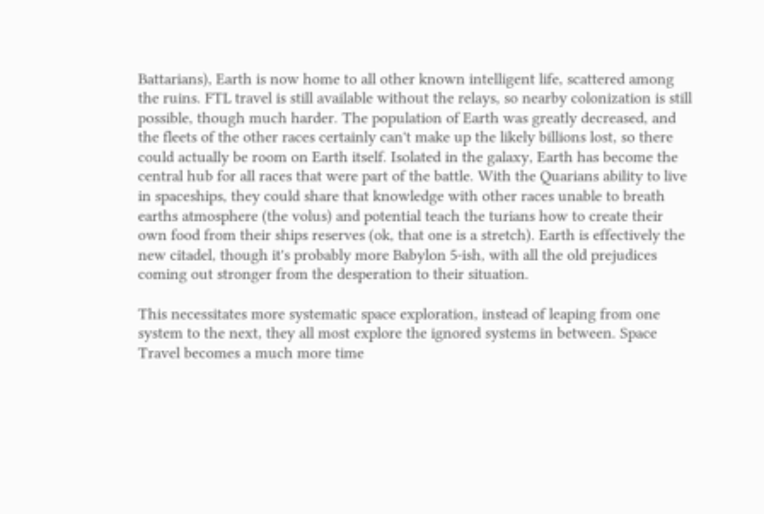Battarians), Earth is now home to all other known intelligent life, scattered among the ruins. FTL travel is still available without the relays, so nearby colonization is still possible, though much harder. The population of Earth was greatly decreased, and the fleets of the other races certainly can't make up the likely billions lost, so there could actually be room on Earth itself. Isolated in the galaxy, Earth has become the central hub for all races that were part of the battle. With the Quarians ability to live in spaceships, they could share that knowledge with other races unable to breath earths atmosphere (the volus) and potential teach the turians how to create their own food from their ships reserves (ok, that one is a stretch). Earth is effectively the new citadel, though it's probably more Babylon 5-ish, with all the old prejudices coming out stronger from the desperation to their situation.

This necessitates more systematic space exploration, instead of leaping from one system to the next, they all most explore the ignored systems in between. Space Travel becomes a much more time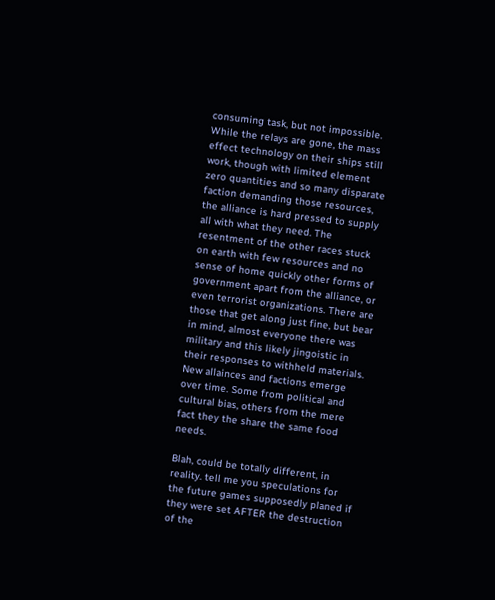consuming task, but not impossible. While the relays are gone, the mass effect technology on their ships still work, though with limited element zero quantities and so many disparate faction demanding those resources, the alliance is hard pressed to supply all with what they need. The resentment of the other races stuck on earth with few resources and no sense of home quickly other forms of government apart from the alliance, or even terrorist organizations. There are those that get along just fine, but bear in mind, almost everyone there was military and this likely jingoistic in their responses to withheld materials. New allainces and factions emerge over time. Some from political and cultural bias, others from the mere fact they the share the same food needs.

Blah, could be totally different, in reality. tell me you speculations for the future games supposedly planed if they were set AFTER the destruction of the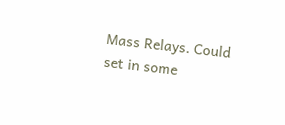Mass Relays. Could set in some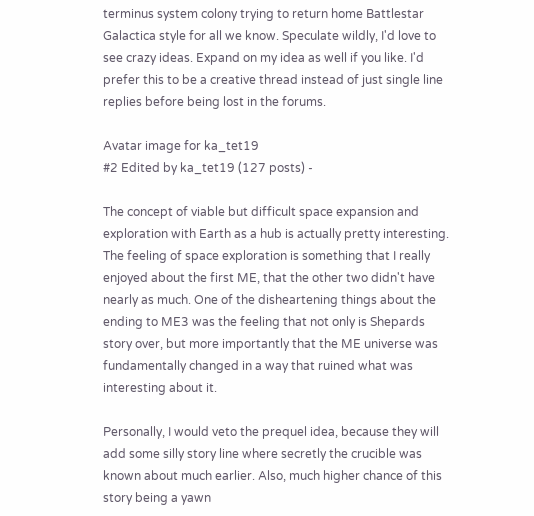terminus system colony trying to return home Battlestar Galactica style for all we know. Speculate wildly, I'd love to see crazy ideas. Expand on my idea as well if you like. I'd prefer this to be a creative thread instead of just single line replies before being lost in the forums.

Avatar image for ka_tet19
#2 Edited by ka_tet19 (127 posts) -

The concept of viable but difficult space expansion and exploration with Earth as a hub is actually pretty interesting. The feeling of space exploration is something that I really enjoyed about the first ME, that the other two didn't have nearly as much. One of the disheartening things about the ending to ME3 was the feeling that not only is Shepards story over, but more importantly that the ME universe was fundamentally changed in a way that ruined what was interesting about it.

Personally, I would veto the prequel idea, because they will add some silly story line where secretly the crucible was known about much earlier. Also, much higher chance of this story being a yawn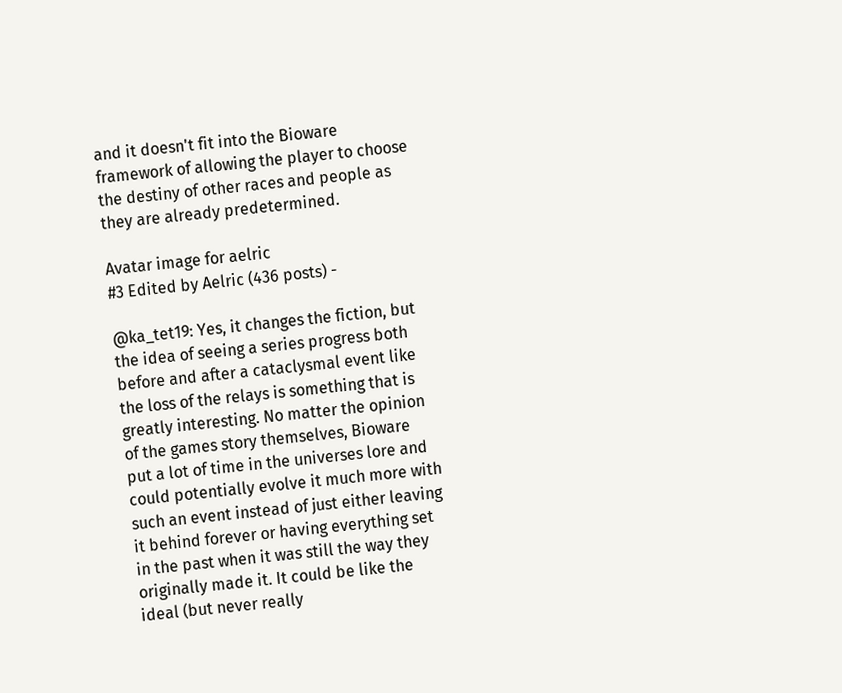and it doesn't fit into the Bioware framework of allowing the player to choose the destiny of other races and people as they are already predetermined.

Avatar image for aelric
#3 Edited by Aelric (436 posts) -

@ka_tet19: Yes, it changes the fiction, but the idea of seeing a series progress both before and after a cataclysmal event like the loss of the relays is something that is greatly interesting. No matter the opinion of the games story themselves, Bioware put a lot of time in the universes lore and could potentially evolve it much more with such an event instead of just either leaving it behind forever or having everything set in the past when it was still the way they originally made it. It could be like the ideal (but never really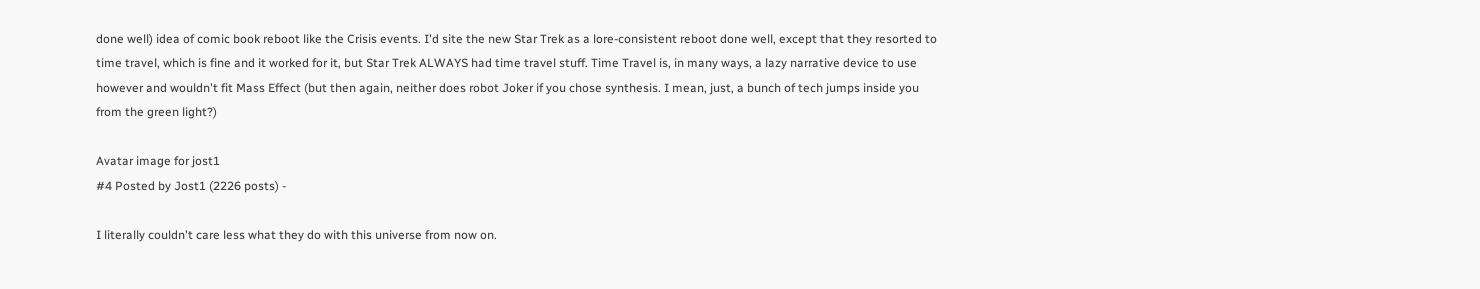done well) idea of comic book reboot like the Crisis events. I'd site the new Star Trek as a lore-consistent reboot done well, except that they resorted to time travel, which is fine and it worked for it, but Star Trek ALWAYS had time travel stuff. Time Travel is, in many ways, a lazy narrative device to use however and wouldn't fit Mass Effect (but then again, neither does robot Joker if you chose synthesis. I mean, just, a bunch of tech jumps inside you from the green light?)

Avatar image for jost1
#4 Posted by Jost1 (2226 posts) -

I literally couldn't care less what they do with this universe from now on.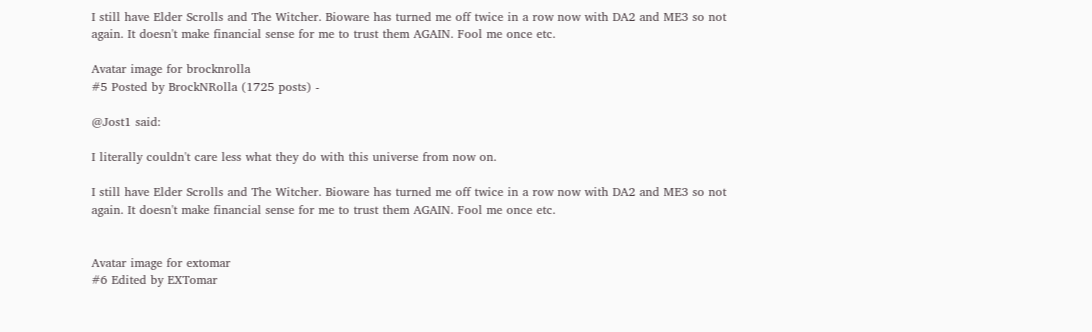I still have Elder Scrolls and The Witcher. Bioware has turned me off twice in a row now with DA2 and ME3 so not again. It doesn't make financial sense for me to trust them AGAIN. Fool me once etc.

Avatar image for brocknrolla
#5 Posted by BrockNRolla (1725 posts) -

@Jost1 said:

I literally couldn't care less what they do with this universe from now on.

I still have Elder Scrolls and The Witcher. Bioware has turned me off twice in a row now with DA2 and ME3 so not again. It doesn't make financial sense for me to trust them AGAIN. Fool me once etc.


Avatar image for extomar
#6 Edited by EXTomar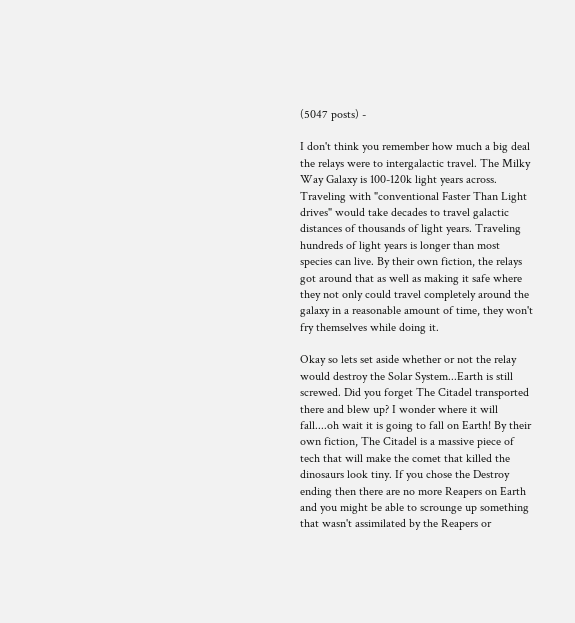(5047 posts) -

I don't think you remember how much a big deal the relays were to intergalactic travel. The Milky Way Galaxy is 100-120k light years across. Traveling with "conventional Faster Than Light drives" would take decades to travel galactic distances of thousands of light years. Traveling hundreds of light years is longer than most species can live. By their own fiction, the relays got around that as well as making it safe where they not only could travel completely around the galaxy in a reasonable amount of time, they won't fry themselves while doing it.

Okay so lets set aside whether or not the relay would destroy the Solar System...Earth is still screwed. Did you forget The Citadel transported there and blew up? I wonder where it will fall....oh wait it is going to fall on Earth! By their own fiction, The Citadel is a massive piece of tech that will make the comet that killed the dinosaurs look tiny. If you chose the Destroy ending then there are no more Reapers on Earth and you might be able to scrounge up something that wasn't assimilated by the Reapers or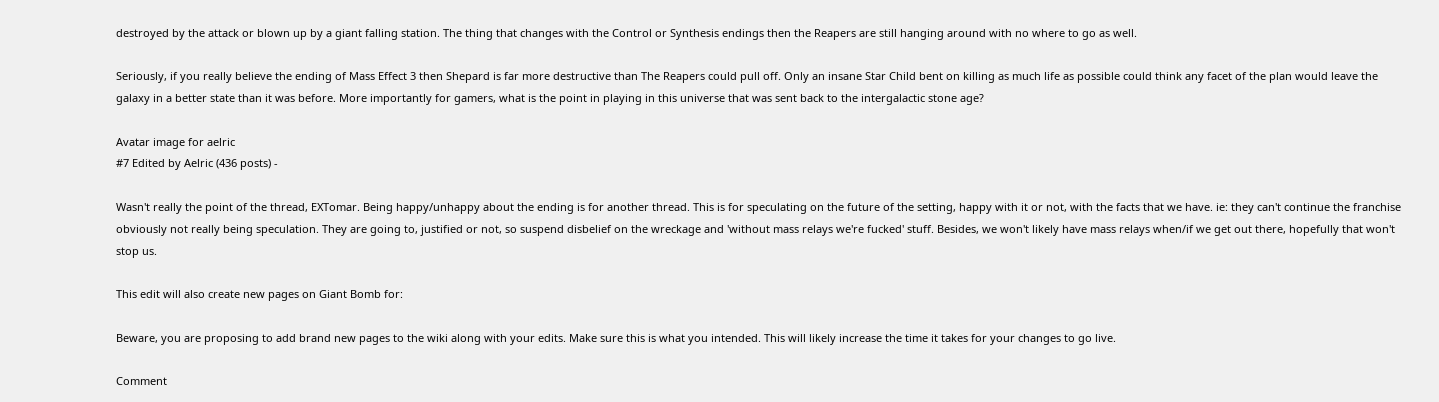destroyed by the attack or blown up by a giant falling station. The thing that changes with the Control or Synthesis endings then the Reapers are still hanging around with no where to go as well.

Seriously, if you really believe the ending of Mass Effect 3 then Shepard is far more destructive than The Reapers could pull off. Only an insane Star Child bent on killing as much life as possible could think any facet of the plan would leave the galaxy in a better state than it was before. More importantly for gamers, what is the point in playing in this universe that was sent back to the intergalactic stone age?

Avatar image for aelric
#7 Edited by Aelric (436 posts) -

Wasn't really the point of the thread, EXTomar. Being happy/unhappy about the ending is for another thread. This is for speculating on the future of the setting, happy with it or not, with the facts that we have. ie: they can't continue the franchise obviously not really being speculation. They are going to, justified or not, so suspend disbelief on the wreckage and 'without mass relays we're fucked' stuff. Besides, we won't likely have mass relays when/if we get out there, hopefully that won't stop us.

This edit will also create new pages on Giant Bomb for:

Beware, you are proposing to add brand new pages to the wiki along with your edits. Make sure this is what you intended. This will likely increase the time it takes for your changes to go live.

Comment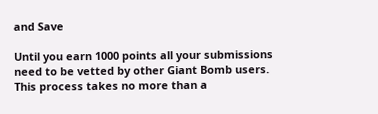and Save

Until you earn 1000 points all your submissions need to be vetted by other Giant Bomb users. This process takes no more than a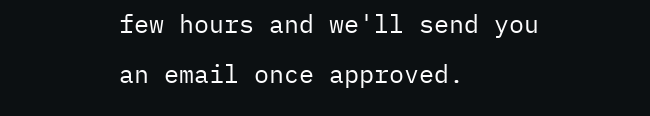few hours and we'll send you an email once approved.